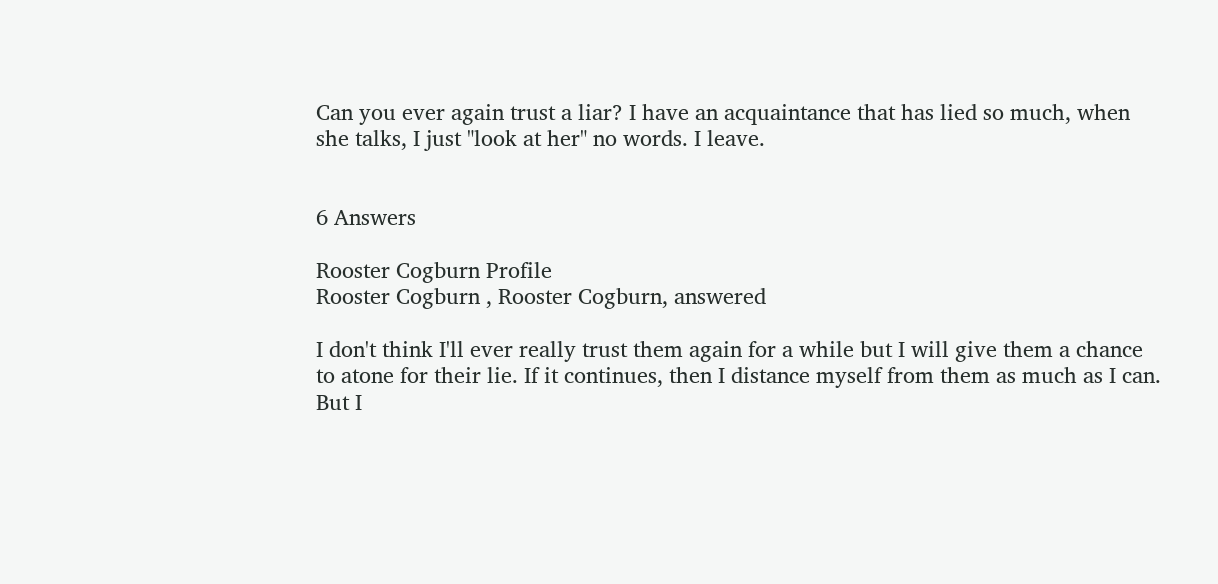Can you ever again trust a liar? I have an acquaintance that has lied so much, when she talks, I just "look at her" no words. I leave.


6 Answers

Rooster Cogburn Profile
Rooster Cogburn , Rooster Cogburn, answered

I don't think I'll ever really trust them again for a while but I will give them a chance to atone for their lie. If it continues, then I distance myself from them as much as I can. But I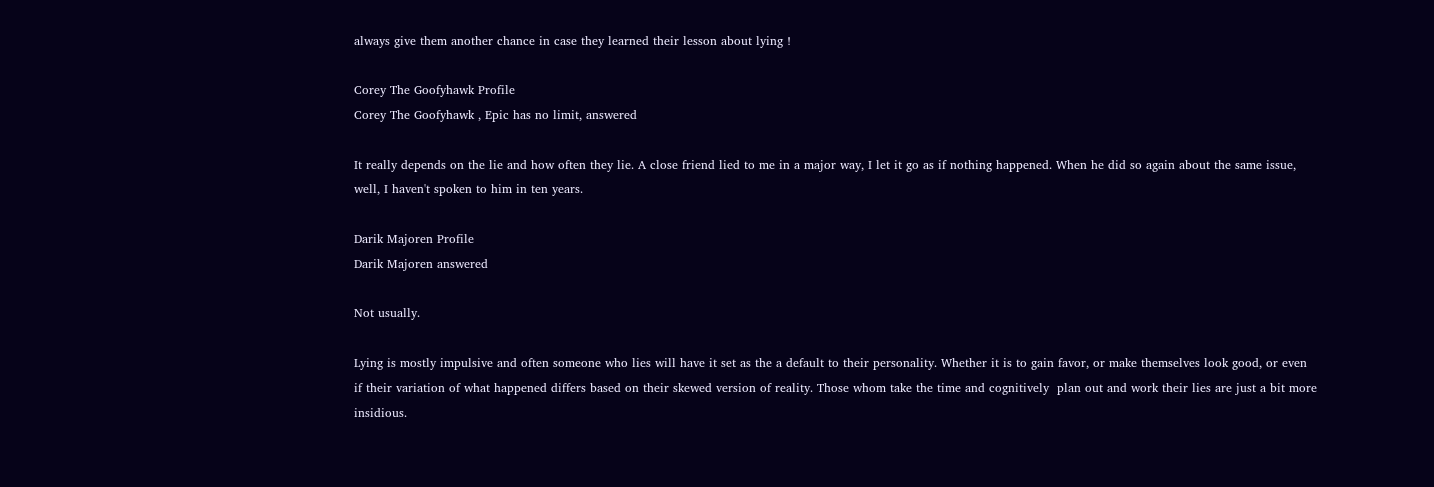always give them another chance in case they learned their lesson about lying !

Corey The Goofyhawk Profile
Corey The Goofyhawk , Epic has no limit, answered

It really depends on the lie and how often they lie. A close friend lied to me in a major way, I let it go as if nothing happened. When he did so again about the same issue, well, I haven't spoken to him in ten years.

Darik Majoren Profile
Darik Majoren answered

Not usually.

Lying is mostly impulsive and often someone who lies will have it set as the a default to their personality. Whether it is to gain favor, or make themselves look good, or even if their variation of what happened differs based on their skewed version of reality. Those whom take the time and cognitively  plan out and work their lies are just a bit more insidious.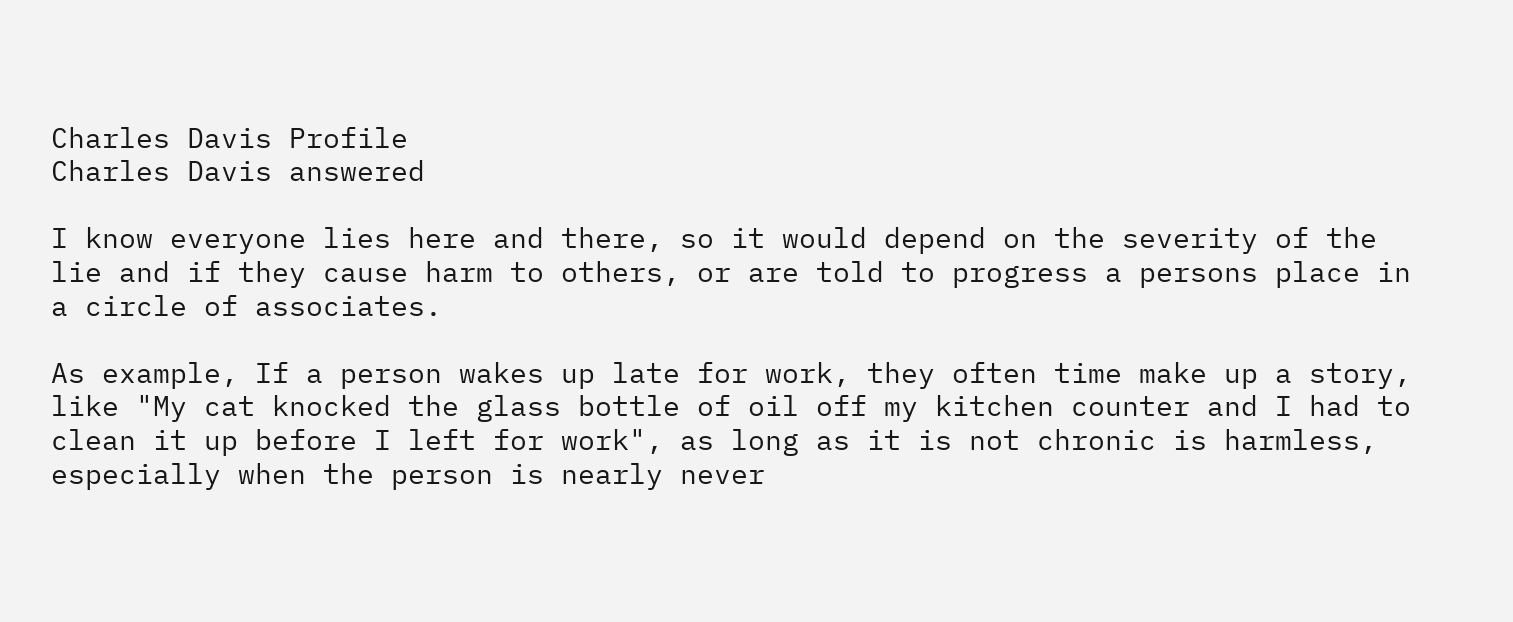Charles Davis Profile
Charles Davis answered

I know everyone lies here and there, so it would depend on the severity of the lie and if they cause harm to others, or are told to progress a persons place in a circle of associates.

As example, If a person wakes up late for work, they often time make up a story, like "My cat knocked the glass bottle of oil off my kitchen counter and I had to clean it up before I left for work", as long as it is not chronic is harmless, especially when the person is nearly never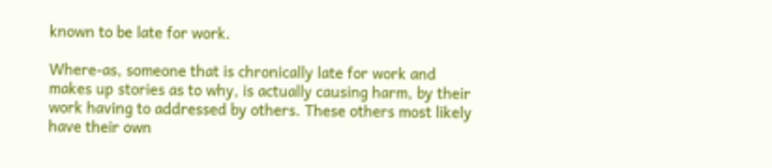known to be late for work.

Where-as, someone that is chronically late for work and makes up stories as to why, is actually causing harm, by their work having to addressed by others. These others most likely have their own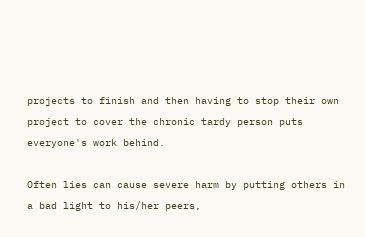projects to finish and then having to stop their own project to cover the chronic tardy person puts everyone's work behind.

Often lies can cause severe harm by putting others in a bad light to his/her peers,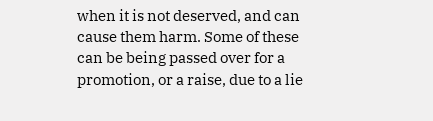when it is not deserved, and can cause them harm. Some of these can be being passed over for a promotion, or a raise, due to a lie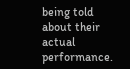being told about their actual performance.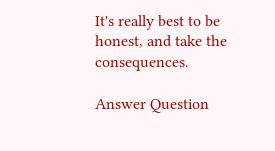It's really best to be honest, and take the consequences.

Answer Question